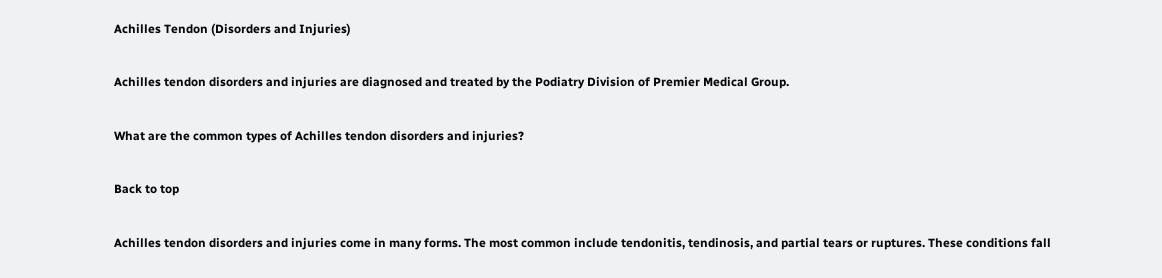Achilles Tendon (Disorders and Injuries)

Achilles tendon disorders and injuries are diagnosed and treated by the Podiatry Division of Premier Medical Group.

What are the common types of Achilles tendon disorders and injuries?

Back to top

Achilles tendon disorders and injuries come in many forms. The most common include tendonitis, tendinosis, and partial tears or ruptures. These conditions fall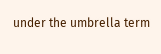under the umbrella term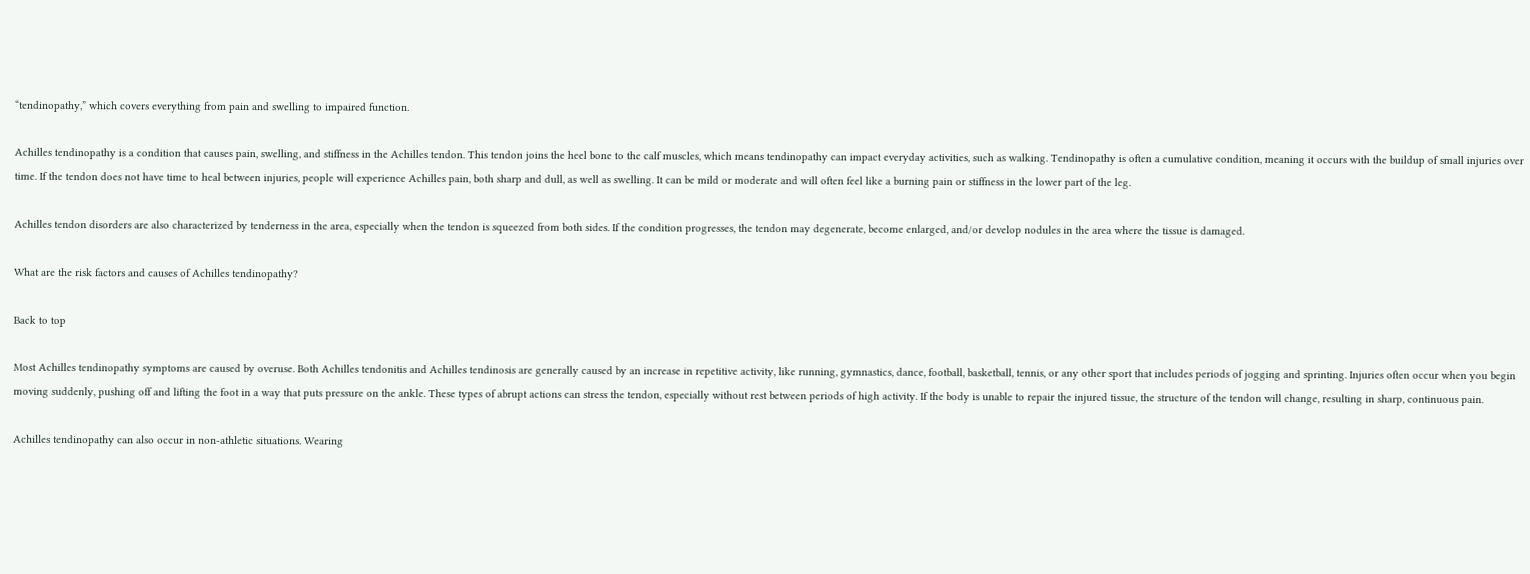“tendinopathy,” which covers everything from pain and swelling to impaired function.

Achilles tendinopathy is a condition that causes pain, swelling, and stiffness in the Achilles tendon. This tendon joins the heel bone to the calf muscles, which means tendinopathy can impact everyday activities, such as walking. Tendinopathy is often a cumulative condition, meaning it occurs with the buildup of small injuries over time. If the tendon does not have time to heal between injuries, people will experience Achilles pain, both sharp and dull, as well as swelling. It can be mild or moderate and will often feel like a burning pain or stiffness in the lower part of the leg.

Achilles tendon disorders are also characterized by tenderness in the area, especially when the tendon is squeezed from both sides. If the condition progresses, the tendon may degenerate, become enlarged, and/or develop nodules in the area where the tissue is damaged.

What are the risk factors and causes of Achilles tendinopathy?

Back to top

Most Achilles tendinopathy symptoms are caused by overuse. Both Achilles tendonitis and Achilles tendinosis are generally caused by an increase in repetitive activity, like running, gymnastics, dance, football, basketball, tennis, or any other sport that includes periods of jogging and sprinting. Injuries often occur when you begin moving suddenly, pushing off and lifting the foot in a way that puts pressure on the ankle. These types of abrupt actions can stress the tendon, especially without rest between periods of high activity. If the body is unable to repair the injured tissue, the structure of the tendon will change, resulting in sharp, continuous pain.

Achilles tendinopathy can also occur in non-athletic situations. Wearing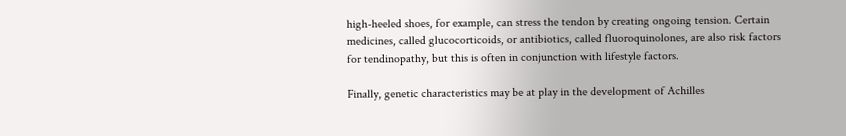high-heeled shoes, for example, can stress the tendon by creating ongoing tension. Certain medicines, called glucocorticoids, or antibiotics, called fluoroquinolones, are also risk factors for tendinopathy, but this is often in conjunction with lifestyle factors.

Finally, genetic characteristics may be at play in the development of Achilles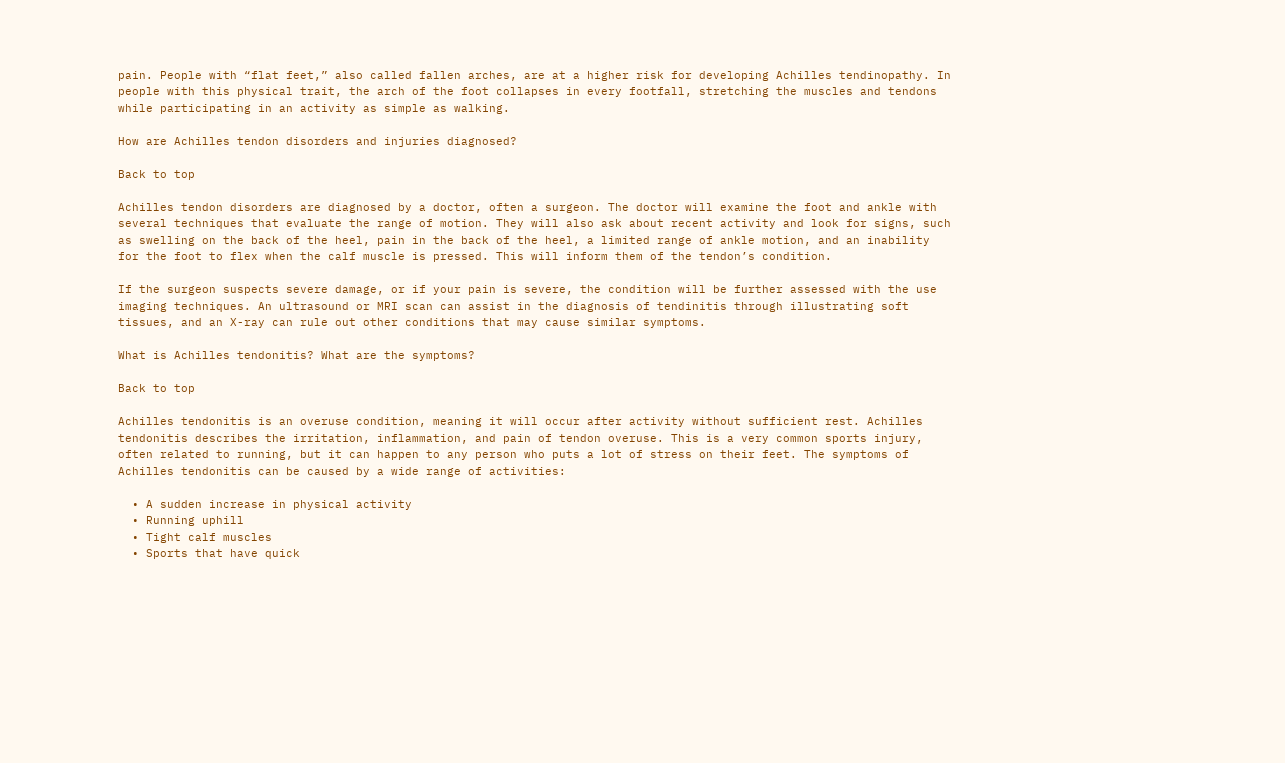pain. People with “flat feet,” also called fallen arches, are at a higher risk for developing Achilles tendinopathy. In people with this physical trait, the arch of the foot collapses in every footfall, stretching the muscles and tendons while participating in an activity as simple as walking.

How are Achilles tendon disorders and injuries diagnosed?

Back to top

Achilles tendon disorders are diagnosed by a doctor, often a surgeon. The doctor will examine the foot and ankle with several techniques that evaluate the range of motion. They will also ask about recent activity and look for signs, such as swelling on the back of the heel, pain in the back of the heel, a limited range of ankle motion, and an inability for the foot to flex when the calf muscle is pressed. This will inform them of the tendon’s condition.

If the surgeon suspects severe damage, or if your pain is severe, the condition will be further assessed with the use imaging techniques. An ultrasound or MRI scan can assist in the diagnosis of tendinitis through illustrating soft tissues, and an X-ray can rule out other conditions that may cause similar symptoms.

What is Achilles tendonitis? What are the symptoms?

Back to top

Achilles tendonitis is an overuse condition, meaning it will occur after activity without sufficient rest. Achilles tendonitis describes the irritation, inflammation, and pain of tendon overuse. This is a very common sports injury, often related to running, but it can happen to any person who puts a lot of stress on their feet. The symptoms of Achilles tendonitis can be caused by a wide range of activities:

  • A sudden increase in physical activity
  • Running uphill
  • Tight calf muscles
  • Sports that have quick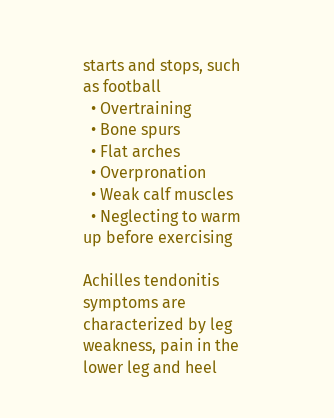starts and stops, such as football
  • Overtraining
  • Bone spurs
  • Flat arches
  • Overpronation
  • Weak calf muscles
  • Neglecting to warm up before exercising

Achilles tendonitis symptoms are characterized by leg weakness, pain in the lower leg and heel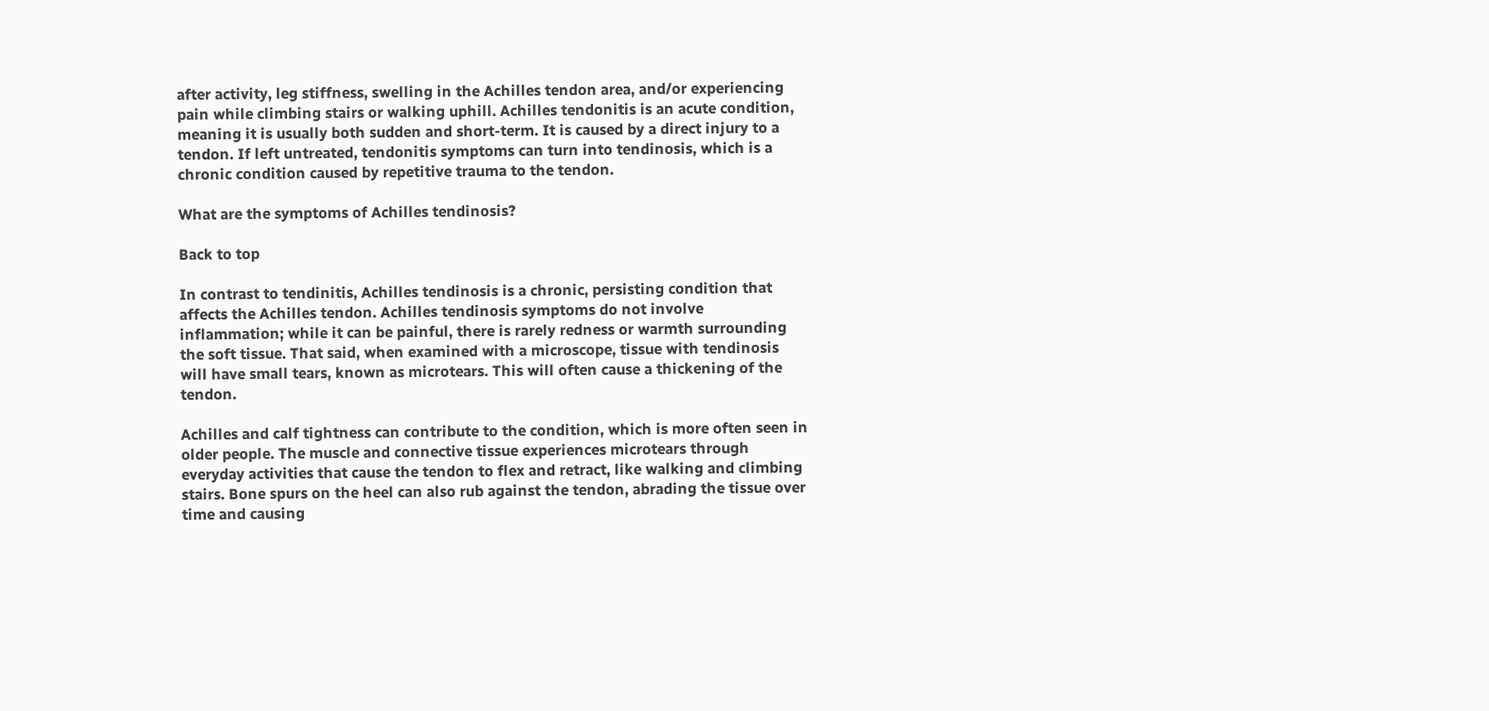after activity, leg stiffness, swelling in the Achilles tendon area, and/or experiencing pain while climbing stairs or walking uphill. Achilles tendonitis is an acute condition, meaning it is usually both sudden and short-term. It is caused by a direct injury to a tendon. If left untreated, tendonitis symptoms can turn into tendinosis, which is a chronic condition caused by repetitive trauma to the tendon.

What are the symptoms of Achilles tendinosis?

Back to top

In contrast to tendinitis, Achilles tendinosis is a chronic, persisting condition that affects the Achilles tendon. Achilles tendinosis symptoms do not involve inflammation; while it can be painful, there is rarely redness or warmth surrounding the soft tissue. That said, when examined with a microscope, tissue with tendinosis will have small tears, known as microtears. This will often cause a thickening of the tendon.

Achilles and calf tightness can contribute to the condition, which is more often seen in older people. The muscle and connective tissue experiences microtears through everyday activities that cause the tendon to flex and retract, like walking and climbing stairs. Bone spurs on the heel can also rub against the tendon, abrading the tissue over time and causing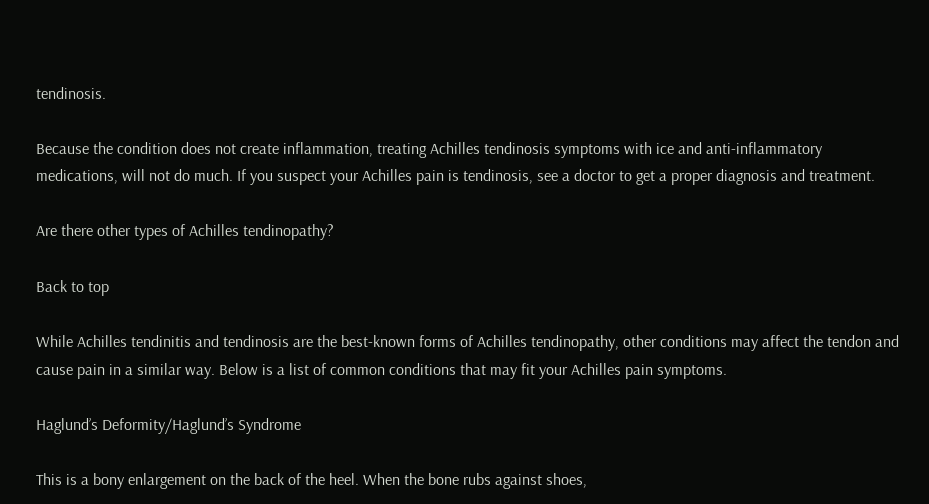tendinosis.

Because the condition does not create inflammation, treating Achilles tendinosis symptoms with ice and anti-inflammatory medications, will not do much. If you suspect your Achilles pain is tendinosis, see a doctor to get a proper diagnosis and treatment.

Are there other types of Achilles tendinopathy?

Back to top

While Achilles tendinitis and tendinosis are the best-known forms of Achilles tendinopathy, other conditions may affect the tendon and cause pain in a similar way. Below is a list of common conditions that may fit your Achilles pain symptoms.

Haglund’s Deformity/Haglund’s Syndrome

This is a bony enlargement on the back of the heel. When the bone rubs against shoes,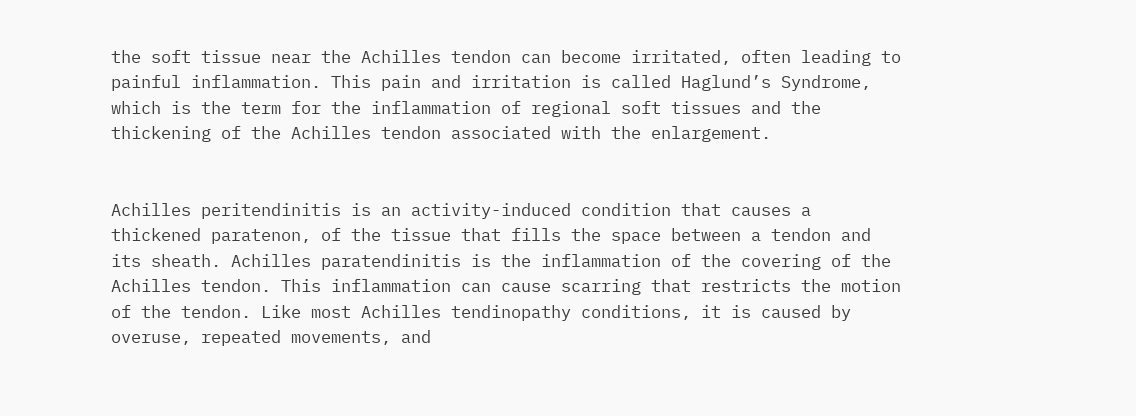the soft tissue near the Achilles tendon can become irritated, often leading to painful inflammation. This pain and irritation is called Haglund’s Syndrome, which is the term for the inflammation of regional soft tissues and the thickening of the Achilles tendon associated with the enlargement.


Achilles peritendinitis is an activity-induced condition that causes a thickened paratenon, of the tissue that fills the space between a tendon and its sheath. Achilles paratendinitis is the inflammation of the covering of the Achilles tendon. This inflammation can cause scarring that restricts the motion of the tendon. Like most Achilles tendinopathy conditions, it is caused by overuse, repeated movements, and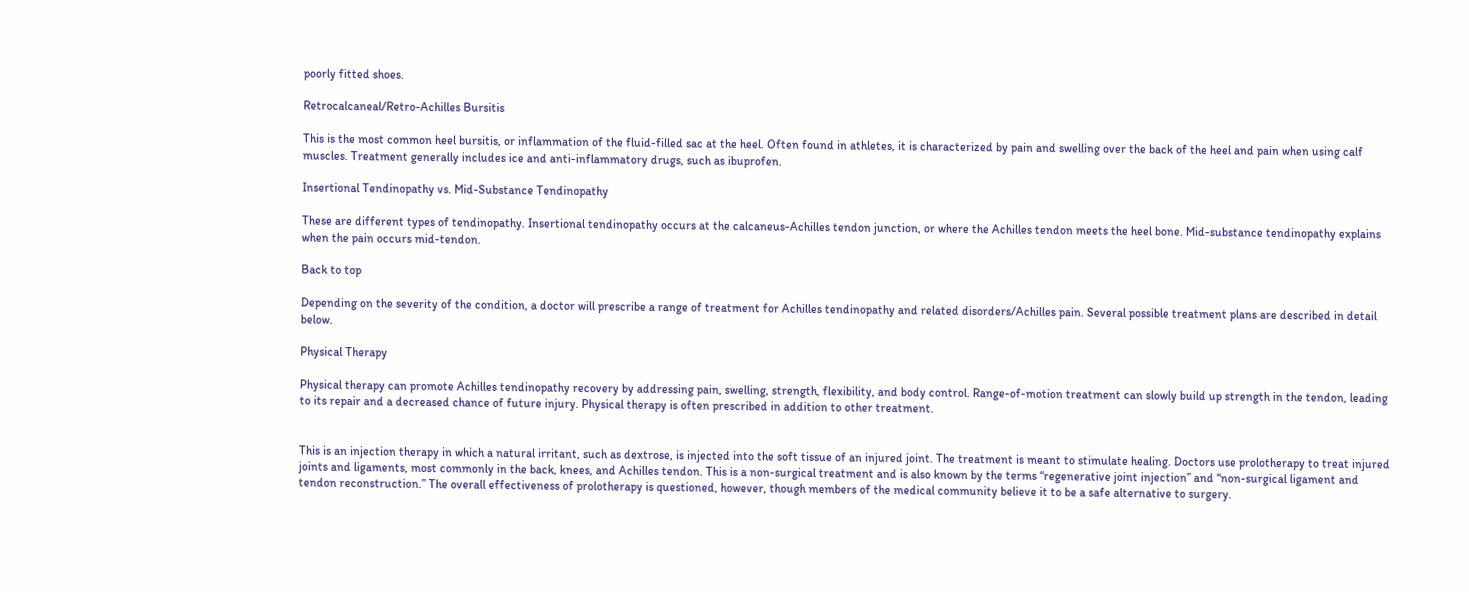poorly fitted shoes.

Retrocalcaneal/Retro-Achilles Bursitis

This is the most common heel bursitis, or inflammation of the fluid-filled sac at the heel. Often found in athletes, it is characterized by pain and swelling over the back of the heel and pain when using calf muscles. Treatment generally includes ice and anti-inflammatory drugs, such as ibuprofen.

Insertional Tendinopathy vs. Mid-Substance Tendinopathy

These are different types of tendinopathy. Insertional tendinopathy occurs at the calcaneus-Achilles tendon junction, or where the Achilles tendon meets the heel bone. Mid-substance tendinopathy explains when the pain occurs mid-tendon.

Back to top

Depending on the severity of the condition, a doctor will prescribe a range of treatment for Achilles tendinopathy and related disorders/Achilles pain. Several possible treatment plans are described in detail below.

Physical Therapy

Physical therapy can promote Achilles tendinopathy recovery by addressing pain, swelling, strength, flexibility, and body control. Range-of-motion treatment can slowly build up strength in the tendon, leading to its repair and a decreased chance of future injury. Physical therapy is often prescribed in addition to other treatment.


This is an injection therapy in which a natural irritant, such as dextrose, is injected into the soft tissue of an injured joint. The treatment is meant to stimulate healing. Doctors use prolotherapy to treat injured joints and ligaments, most commonly in the back, knees, and Achilles tendon. This is a non-surgical treatment and is also known by the terms “regenerative joint injection” and “non-surgical ligament and tendon reconstruction.” The overall effectiveness of prolotherapy is questioned, however, though members of the medical community believe it to be a safe alternative to surgery.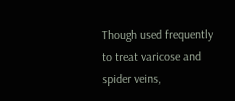Though used frequently to treat varicose and spider veins,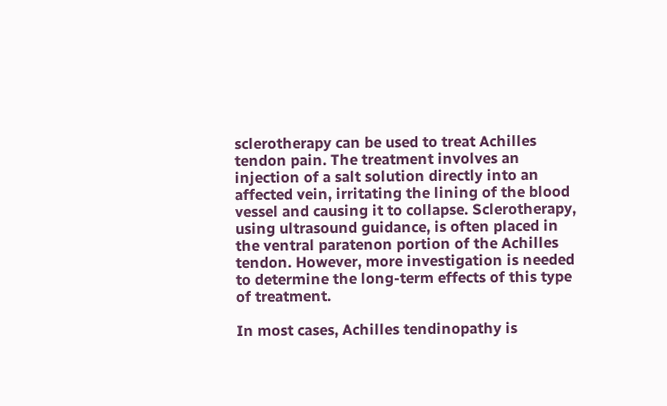sclerotherapy can be used to treat Achilles tendon pain. The treatment involves an injection of a salt solution directly into an affected vein, irritating the lining of the blood vessel and causing it to collapse. Sclerotherapy, using ultrasound guidance, is often placed in the ventral paratenon portion of the Achilles tendon. However, more investigation is needed to determine the long-term effects of this type of treatment.

In most cases, Achilles tendinopathy is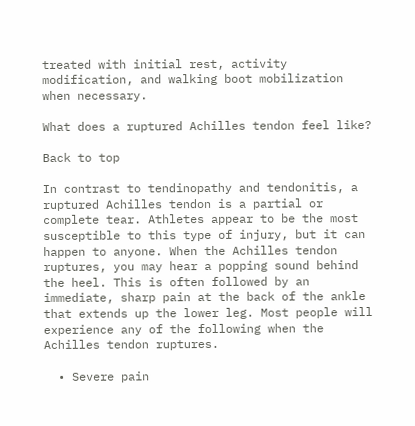treated with initial rest, activity modification, and walking boot mobilization when necessary.

What does a ruptured Achilles tendon feel like?

Back to top

In contrast to tendinopathy and tendonitis, a ruptured Achilles tendon is a partial or complete tear. Athletes appear to be the most susceptible to this type of injury, but it can happen to anyone. When the Achilles tendon ruptures, you may hear a popping sound behind the heel. This is often followed by an immediate, sharp pain at the back of the ankle that extends up the lower leg. Most people will experience any of the following when the Achilles tendon ruptures.

  • Severe pain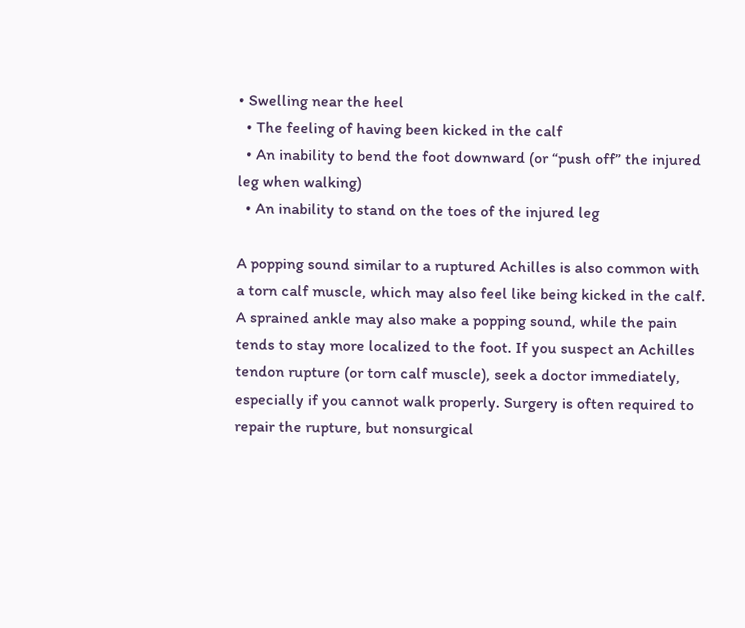• Swelling near the heel
  • The feeling of having been kicked in the calf
  • An inability to bend the foot downward (or “push off” the injured leg when walking)
  • An inability to stand on the toes of the injured leg

A popping sound similar to a ruptured Achilles is also common with a torn calf muscle, which may also feel like being kicked in the calf. A sprained ankle may also make a popping sound, while the pain tends to stay more localized to the foot. If you suspect an Achilles tendon rupture (or torn calf muscle), seek a doctor immediately, especially if you cannot walk properly. Surgery is often required to repair the rupture, but nonsurgical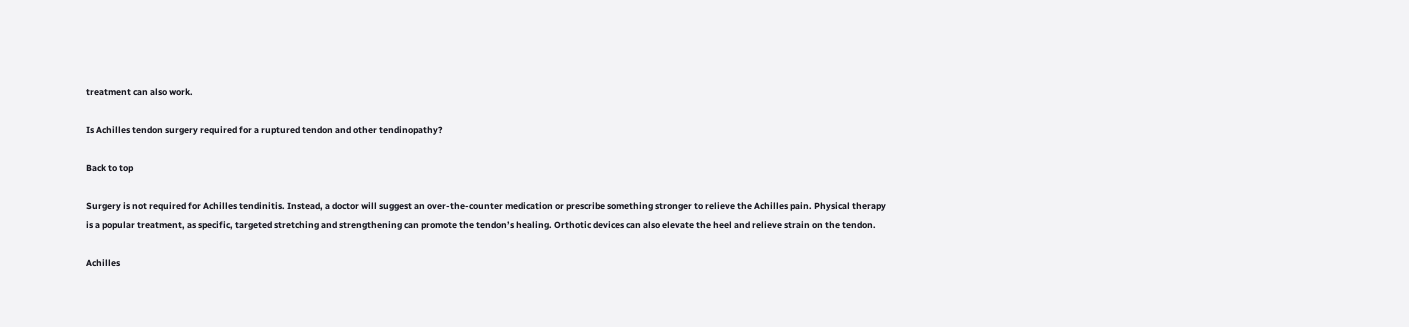treatment can also work.

Is Achilles tendon surgery required for a ruptured tendon and other tendinopathy?

Back to top

Surgery is not required for Achilles tendinitis. Instead, a doctor will suggest an over-the-counter medication or prescribe something stronger to relieve the Achilles pain. Physical therapy is a popular treatment, as specific, targeted stretching and strengthening can promote the tendon’s healing. Orthotic devices can also elevate the heel and relieve strain on the tendon.

Achilles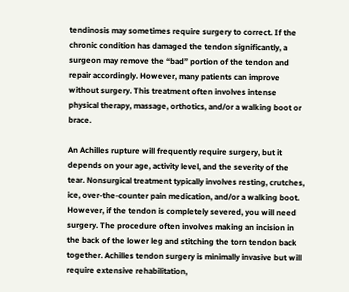tendinosis may sometimes require surgery to correct. If the chronic condition has damaged the tendon significantly, a surgeon may remove the “bad” portion of the tendon and repair accordingly. However, many patients can improve without surgery. This treatment often involves intense physical therapy, massage, orthotics, and/or a walking boot or brace.

An Achilles rupture will frequently require surgery, but it depends on your age, activity level, and the severity of the tear. Nonsurgical treatment typically involves resting, crutches, ice, over-the-counter pain medication, and/or a walking boot. However, if the tendon is completely severed, you will need surgery. The procedure often involves making an incision in the back of the lower leg and stitching the torn tendon back together. Achilles tendon surgery is minimally invasive but will require extensive rehabilitation,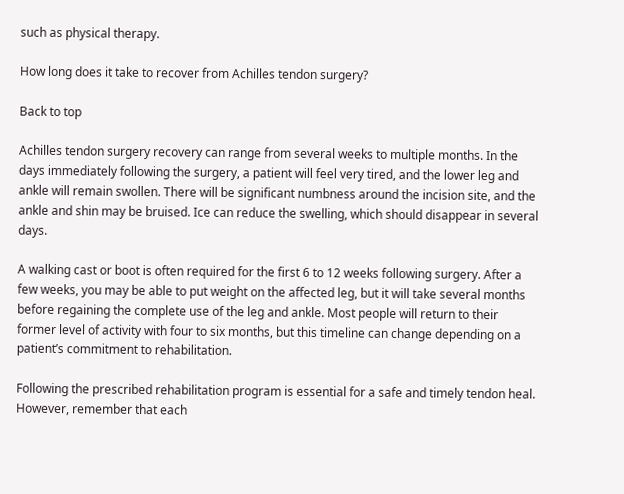such as physical therapy.

How long does it take to recover from Achilles tendon surgery?

Back to top

Achilles tendon surgery recovery can range from several weeks to multiple months. In the days immediately following the surgery, a patient will feel very tired, and the lower leg and ankle will remain swollen. There will be significant numbness around the incision site, and the ankle and shin may be bruised. Ice can reduce the swelling, which should disappear in several days.

A walking cast or boot is often required for the first 6 to 12 weeks following surgery. After a few weeks, you may be able to put weight on the affected leg, but it will take several months before regaining the complete use of the leg and ankle. Most people will return to their former level of activity with four to six months, but this timeline can change depending on a patient’s commitment to rehabilitation.

Following the prescribed rehabilitation program is essential for a safe and timely tendon heal. However, remember that each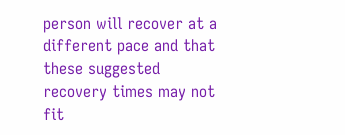person will recover at a different pace and that these suggested recovery times may not fit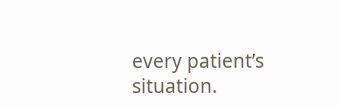every patient’s situation.